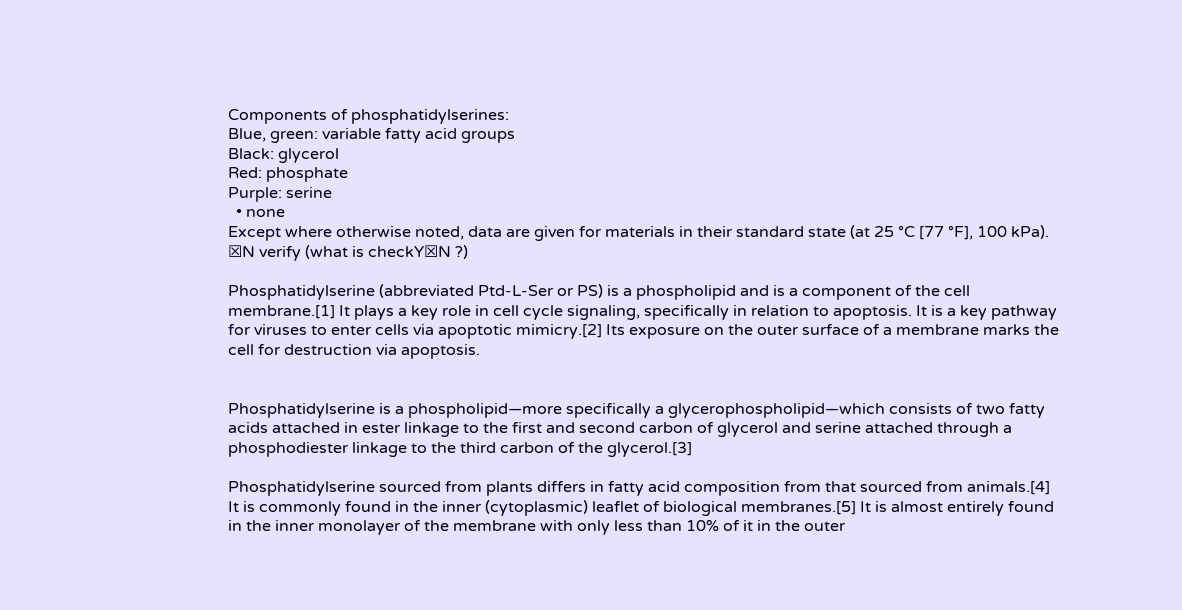Components of phosphatidylserines:
Blue, green: variable fatty acid groups
Black: glycerol
Red: phosphate
Purple: serine
  • none
Except where otherwise noted, data are given for materials in their standard state (at 25 °C [77 °F], 100 kPa).
☒N verify (what is checkY☒N ?)

Phosphatidylserine (abbreviated Ptd-L-Ser or PS) is a phospholipid and is a component of the cell membrane.[1] It plays a key role in cell cycle signaling, specifically in relation to apoptosis. It is a key pathway for viruses to enter cells via apoptotic mimicry.[2] Its exposure on the outer surface of a membrane marks the cell for destruction via apoptosis.


Phosphatidylserine is a phospholipid—more specifically a glycerophospholipid—which consists of two fatty acids attached in ester linkage to the first and second carbon of glycerol and serine attached through a phosphodiester linkage to the third carbon of the glycerol.[3]

Phosphatidylserine sourced from plants differs in fatty acid composition from that sourced from animals.[4] It is commonly found in the inner (cytoplasmic) leaflet of biological membranes.[5] It is almost entirely found in the inner monolayer of the membrane with only less than 10% of it in the outer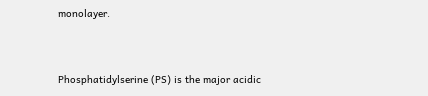monolayer.


Phosphatidylserine (PS) is the major acidic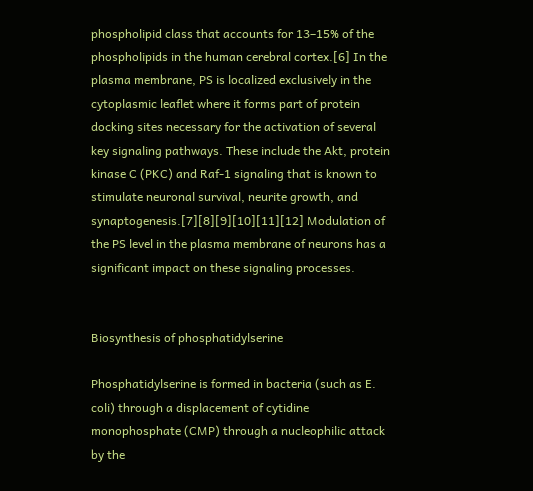phospholipid class that accounts for 13–15% of the phospholipids in the human cerebral cortex.[6] In the plasma membrane, PS is localized exclusively in the cytoplasmic leaflet where it forms part of protein docking sites necessary for the activation of several key signaling pathways. These include the Akt, protein kinase C (PKC) and Raf-1 signaling that is known to stimulate neuronal survival, neurite growth, and synaptogenesis.[7][8][9][10][11][12] Modulation of the PS level in the plasma membrane of neurons has a significant impact on these signaling processes.


Biosynthesis of phosphatidylserine

Phosphatidylserine is formed in bacteria (such as E. coli) through a displacement of cytidine monophosphate (CMP) through a nucleophilic attack by the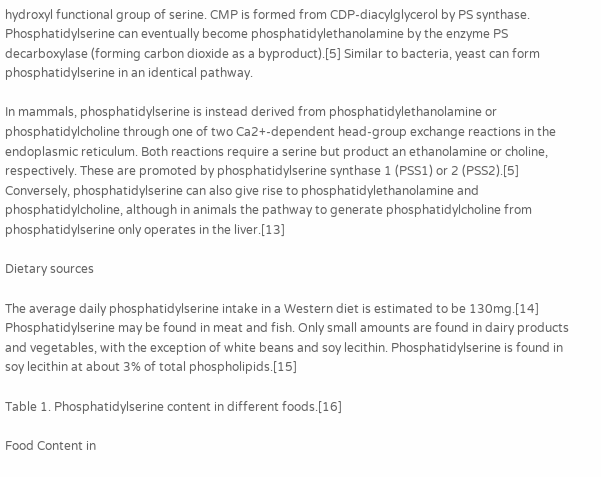hydroxyl functional group of serine. CMP is formed from CDP-diacylglycerol by PS synthase. Phosphatidylserine can eventually become phosphatidylethanolamine by the enzyme PS decarboxylase (forming carbon dioxide as a byproduct).[5] Similar to bacteria, yeast can form phosphatidylserine in an identical pathway.

In mammals, phosphatidylserine is instead derived from phosphatidylethanolamine or phosphatidylcholine through one of two Ca2+-dependent head-group exchange reactions in the endoplasmic reticulum. Both reactions require a serine but product an ethanolamine or choline, respectively. These are promoted by phosphatidylserine synthase 1 (PSS1) or 2 (PSS2).[5] Conversely, phosphatidylserine can also give rise to phosphatidylethanolamine and phosphatidylcholine, although in animals the pathway to generate phosphatidylcholine from phosphatidylserine only operates in the liver.[13]

Dietary sources

The average daily phosphatidylserine intake in a Western diet is estimated to be 130mg.[14] Phosphatidylserine may be found in meat and fish. Only small amounts are found in dairy products and vegetables, with the exception of white beans and soy lecithin. Phosphatidylserine is found in soy lecithin at about 3% of total phospholipids.[15]

Table 1. Phosphatidylserine content in different foods.[16]

Food Content in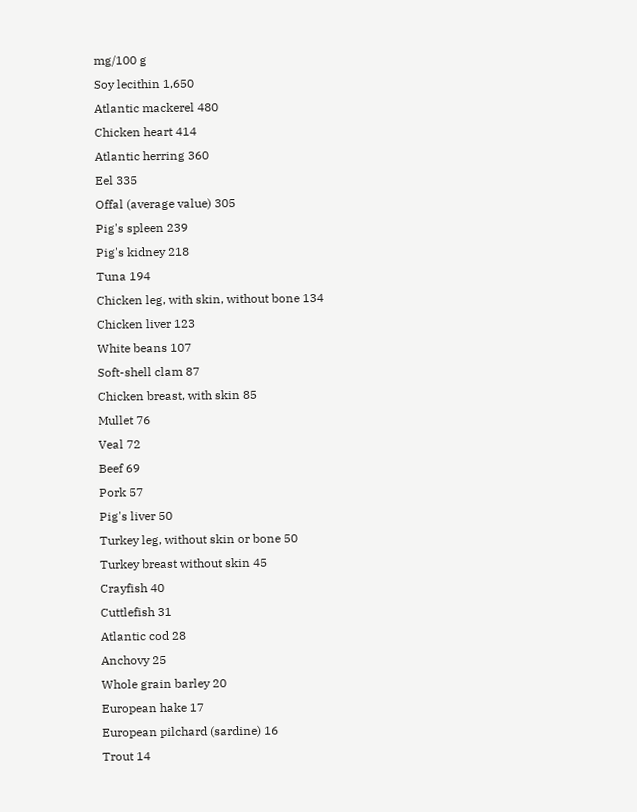mg/100 g
Soy lecithin 1,650
Atlantic mackerel 480
Chicken heart 414
Atlantic herring 360
Eel 335
Offal (average value) 305
Pig's spleen 239
Pig's kidney 218
Tuna 194
Chicken leg, with skin, without bone 134
Chicken liver 123
White beans 107
Soft-shell clam 87
Chicken breast, with skin 85
Mullet 76
Veal 72
Beef 69
Pork 57
Pig's liver 50
Turkey leg, without skin or bone 50
Turkey breast without skin 45
Crayfish 40
Cuttlefish 31
Atlantic cod 28
Anchovy 25
Whole grain barley 20
European hake 17
European pilchard (sardine) 16
Trout 14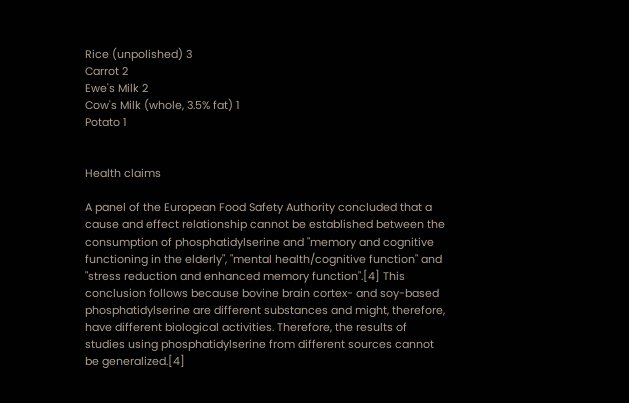Rice (unpolished) 3
Carrot 2
Ewe's Milk 2
Cow's Milk (whole, 3.5% fat) 1
Potato 1


Health claims

A panel of the European Food Safety Authority concluded that a cause and effect relationship cannot be established between the consumption of phosphatidylserine and "memory and cognitive functioning in the elderly", "mental health/cognitive function" and "stress reduction and enhanced memory function".[4] This conclusion follows because bovine brain cortex- and soy-based phosphatidylserine are different substances and might, therefore, have different biological activities. Therefore, the results of studies using phosphatidylserine from different sources cannot be generalized.[4]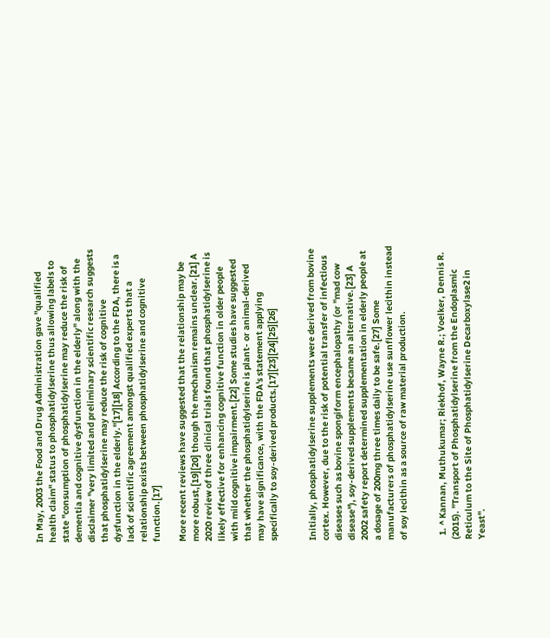In May, 2003 the Food and Drug Administration gave "qualified health claim" status to phosphatidylserine thus allowing labels to state "consumption of phosphatidylserine may reduce the risk of dementia and cognitive dysfunction in the elderly" along with the disclaimer "very limited and preliminary scientific research suggests that phosphatidylserine may reduce the risk of cognitive dysfunction in the elderly."[17][18] According to the FDA, there is a lack of scientific agreement amongst qualified experts that a relationship exists between phosphatidylserine and cognitive function.[17]

More recent reviews have suggested that the relationship may be more robust,[19][20] though the mechanism remains unclear.[21] A 2020 review of three clinical trials found that phosphatidylserine is likely effective for enhancing cognitive function in older people with mild cognitive impairment.[22] Some studies have suggested that whether the phosphatidylserine is plant- or animal-derived may have significance, with the FDA's statement applying specifically to soy-derived products.[17][23][24][25][26]


Initially, phosphatidylserine supplements were derived from bovine cortex. However, due to the risk of potential transfer of infectious diseases such as bovine spongiform encephalopathy (or "mad cow disease"), soy-derived supplements became an alternative.[23] A 2002 safety report determined supplementation in elderly people at a dosage of 200mg three times daily to be safe.[27] Some manufacturers of phosphatidylserine use sunflower lecithin instead of soy lecithin as a source of raw material production.


  1. ^ Kannan, Muthukumar; Riekhof, Wayne R.; Voelker, Dennis R. (2015). "Transport of Phosphatidylserine from the Endoplasmic Reticulum to the Site of Phosphatidylserine Decarboxylase2 in Yeast".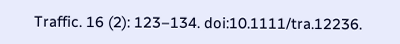Traffic. 16 (2): 123–134. doi:10.1111/tra.12236.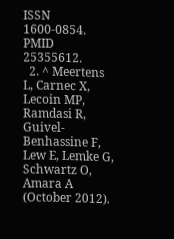ISSN 1600-0854. PMID 25355612.
  2. ^ Meertens L, Carnec X, Lecoin MP, Ramdasi R, Guivel-Benhassine F, Lew E, Lemke G, Schwartz O, Amara A (October 2012).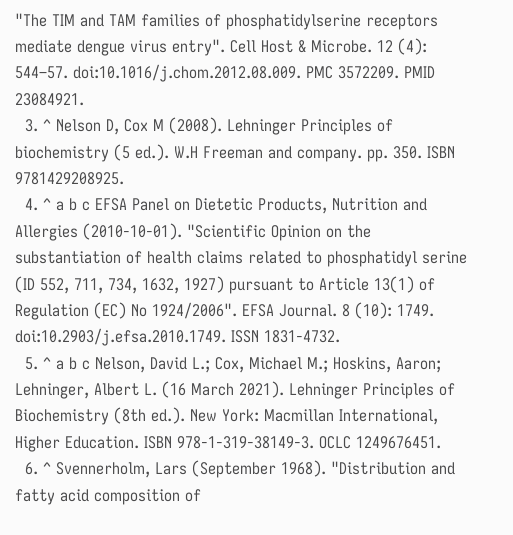"The TIM and TAM families of phosphatidylserine receptors mediate dengue virus entry". Cell Host & Microbe. 12 (4): 544–57. doi:10.1016/j.chom.2012.08.009. PMC 3572209. PMID 23084921.
  3. ^ Nelson D, Cox M (2008). Lehninger Principles of biochemistry (5 ed.). W.H Freeman and company. pp. 350. ISBN 9781429208925.
  4. ^ a b c EFSA Panel on Dietetic Products, Nutrition and Allergies (2010-10-01). "Scientific Opinion on the substantiation of health claims related to phosphatidyl serine (ID 552, 711, 734, 1632, 1927) pursuant to Article 13(1) of Regulation (EC) No 1924/2006". EFSA Journal. 8 (10): 1749. doi:10.2903/j.efsa.2010.1749. ISSN 1831-4732.
  5. ^ a b c Nelson, David L.; Cox, Michael M.; Hoskins, Aaron; Lehninger, Albert L. (16 March 2021). Lehninger Principles of Biochemistry (8th ed.). New York: Macmillan International, Higher Education. ISBN 978-1-319-38149-3. OCLC 1249676451.
  6. ^ Svennerholm, Lars (September 1968). "Distribution and fatty acid composition of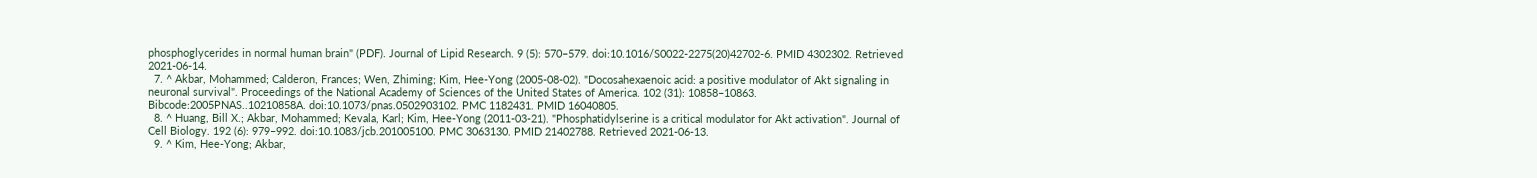phosphoglycerides in normal human brain" (PDF). Journal of Lipid Research. 9 (5): 570–579. doi:10.1016/S0022-2275(20)42702-6. PMID 4302302. Retrieved 2021-06-14.
  7. ^ Akbar, Mohammed; Calderon, Frances; Wen, Zhiming; Kim, Hee-Yong (2005-08-02). "Docosahexaenoic acid: a positive modulator of Akt signaling in neuronal survival". Proceedings of the National Academy of Sciences of the United States of America. 102 (31): 10858–10863. Bibcode:2005PNAS..10210858A. doi:10.1073/pnas.0502903102. PMC 1182431. PMID 16040805.
  8. ^ Huang, Bill X.; Akbar, Mohammed; Kevala, Karl; Kim, Hee-Yong (2011-03-21). "Phosphatidylserine is a critical modulator for Akt activation". Journal of Cell Biology. 192 (6): 979–992. doi:10.1083/jcb.201005100. PMC 3063130. PMID 21402788. Retrieved 2021-06-13.
  9. ^ Kim, Hee-Yong; Akbar,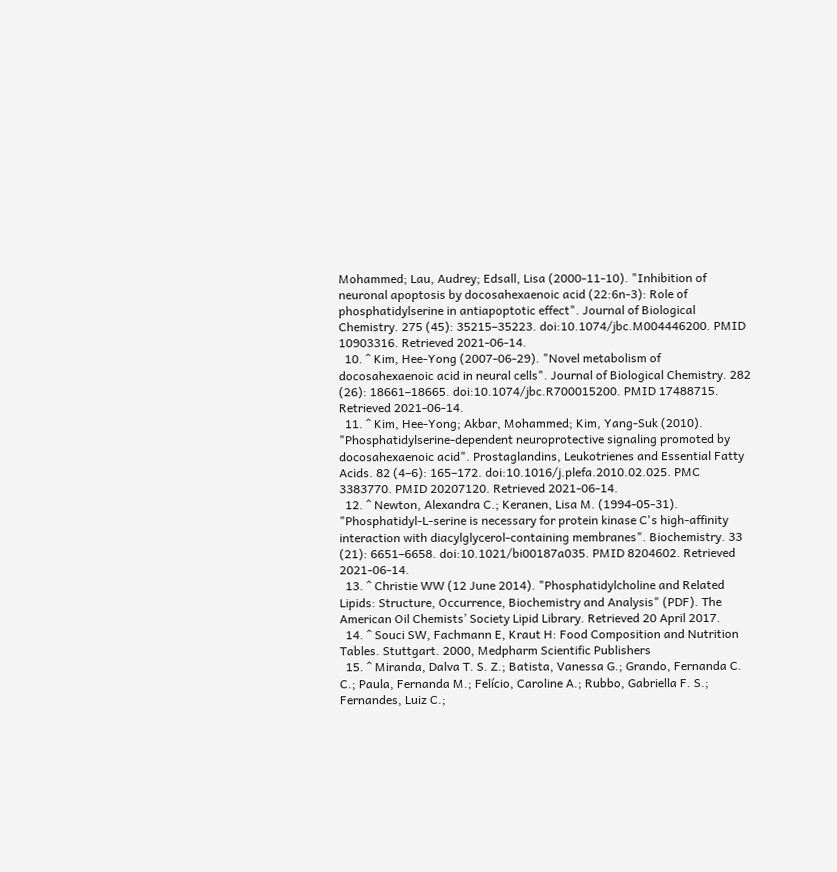Mohammed; Lau, Audrey; Edsall, Lisa (2000-11-10). "Inhibition of neuronal apoptosis by docosahexaenoic acid (22:6n-3): Role of phosphatidylserine in antiapoptotic effect". Journal of Biological Chemistry. 275 (45): 35215–35223. doi:10.1074/jbc.M004446200. PMID 10903316. Retrieved 2021-06-14.
  10. ^ Kim, Hee-Yong (2007-06-29). "Novel metabolism of docosahexaenoic acid in neural cells". Journal of Biological Chemistry. 282 (26): 18661–18665. doi:10.1074/jbc.R700015200. PMID 17488715. Retrieved 2021-06-14.
  11. ^ Kim, Hee-Yong; Akbar, Mohammed; Kim, Yang-Suk (2010). "Phosphatidylserine-dependent neuroprotective signaling promoted by docosahexaenoic acid". Prostaglandins, Leukotrienes and Essential Fatty Acids. 82 (4–6): 165–172. doi:10.1016/j.plefa.2010.02.025. PMC 3383770. PMID 20207120. Retrieved 2021-06-14.
  12. ^ Newton, Alexandra C.; Keranen, Lisa M. (1994-05-31). "Phosphatidyl-L-serine is necessary for protein kinase C's high-affinity interaction with diacylglycerol-containing membranes". Biochemistry. 33 (21): 6651–6658. doi:10.1021/bi00187a035. PMID 8204602. Retrieved 2021-06-14.
  13. ^ Christie WW (12 June 2014). "Phosphatidylcholine and Related Lipids: Structure, Occurrence, Biochemistry and Analysis" (PDF). The American Oil Chemists’ Society Lipid Library. Retrieved 20 April 2017.
  14. ^ Souci SW, Fachmann E, Kraut H: Food Composition and Nutrition Tables. Stuttgart. 2000, Medpharm Scientific Publishers
  15. ^ Miranda, Dalva T. S. Z.; Batista, Vanessa G.; Grando, Fernanda C. C.; Paula, Fernanda M.; Felício, Caroline A.; Rubbo, Gabriella F. S.; Fernandes, Luiz C.;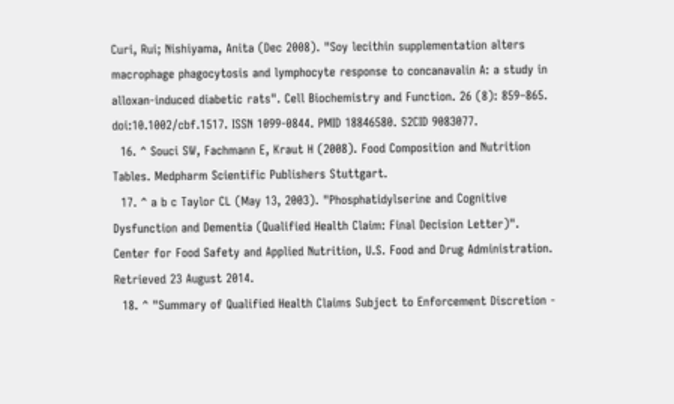Curi, Rui; Nishiyama, Anita (Dec 2008). "Soy lecithin supplementation alters macrophage phagocytosis and lymphocyte response to concanavalin A: a study in alloxan-induced diabetic rats". Cell Biochemistry and Function. 26 (8): 859–865. doi:10.1002/cbf.1517. ISSN 1099-0844. PMID 18846580. S2CID 9083077.
  16. ^ Souci SW, Fachmann E, Kraut H (2008). Food Composition and Nutrition Tables. Medpharm Scientific Publishers Stuttgart.
  17. ^ a b c Taylor CL (May 13, 2003). "Phosphatidylserine and Cognitive Dysfunction and Dementia (Qualified Health Claim: Final Decision Letter)". Center for Food Safety and Applied Nutrition, U.S. Food and Drug Administration. Retrieved 23 August 2014.
  18. ^ "Summary of Qualified Health Claims Subject to Enforcement Discretion -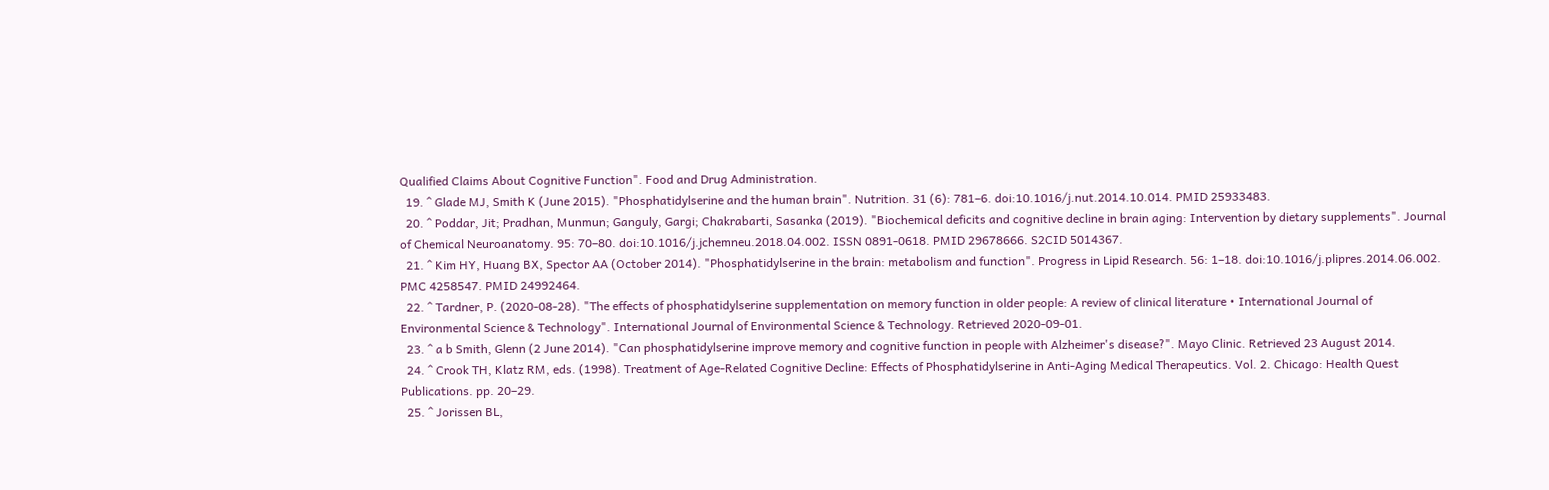Qualified Claims About Cognitive Function". Food and Drug Administration.
  19. ^ Glade MJ, Smith K (June 2015). "Phosphatidylserine and the human brain". Nutrition. 31 (6): 781–6. doi:10.1016/j.nut.2014.10.014. PMID 25933483.
  20. ^ Poddar, Jit; Pradhan, Munmun; Ganguly, Gargi; Chakrabarti, Sasanka (2019). "Biochemical deficits and cognitive decline in brain aging: Intervention by dietary supplements". Journal of Chemical Neuroanatomy. 95: 70–80. doi:10.1016/j.jchemneu.2018.04.002. ISSN 0891-0618. PMID 29678666. S2CID 5014367.
  21. ^ Kim HY, Huang BX, Spector AA (October 2014). "Phosphatidylserine in the brain: metabolism and function". Progress in Lipid Research. 56: 1–18. doi:10.1016/j.plipres.2014.06.002. PMC 4258547. PMID 24992464.
  22. ^ Tardner, P. (2020-08-28). "The effects of phosphatidylserine supplementation on memory function in older people: A review of clinical literature • International Journal of Environmental Science & Technology". International Journal of Environmental Science & Technology. Retrieved 2020-09-01.
  23. ^ a b Smith, Glenn (2 June 2014). "Can phosphatidylserine improve memory and cognitive function in people with Alzheimer's disease?". Mayo Clinic. Retrieved 23 August 2014.
  24. ^ Crook TH, Klatz RM, eds. (1998). Treatment of Age-Related Cognitive Decline: Effects of Phosphatidylserine in Anti-Aging Medical Therapeutics. Vol. 2. Chicago: Health Quest Publications. pp. 20–29.
  25. ^ Jorissen BL,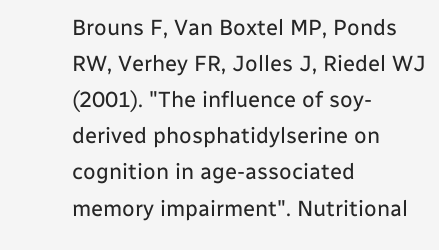Brouns F, Van Boxtel MP, Ponds RW, Verhey FR, Jolles J, Riedel WJ (2001). "The influence of soy-derived phosphatidylserine on cognition in age-associated memory impairment". Nutritional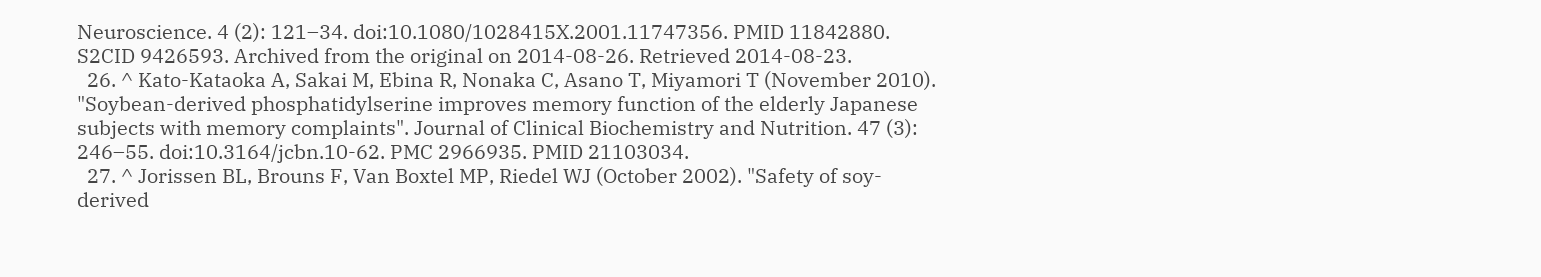Neuroscience. 4 (2): 121–34. doi:10.1080/1028415X.2001.11747356. PMID 11842880. S2CID 9426593. Archived from the original on 2014-08-26. Retrieved 2014-08-23.
  26. ^ Kato-Kataoka A, Sakai M, Ebina R, Nonaka C, Asano T, Miyamori T (November 2010). "Soybean-derived phosphatidylserine improves memory function of the elderly Japanese subjects with memory complaints". Journal of Clinical Biochemistry and Nutrition. 47 (3): 246–55. doi:10.3164/jcbn.10-62. PMC 2966935. PMID 21103034.
  27. ^ Jorissen BL, Brouns F, Van Boxtel MP, Riedel WJ (October 2002). "Safety of soy-derived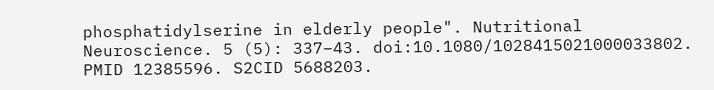phosphatidylserine in elderly people". Nutritional Neuroscience. 5 (5): 337–43. doi:10.1080/1028415021000033802. PMID 12385596. S2CID 5688203.